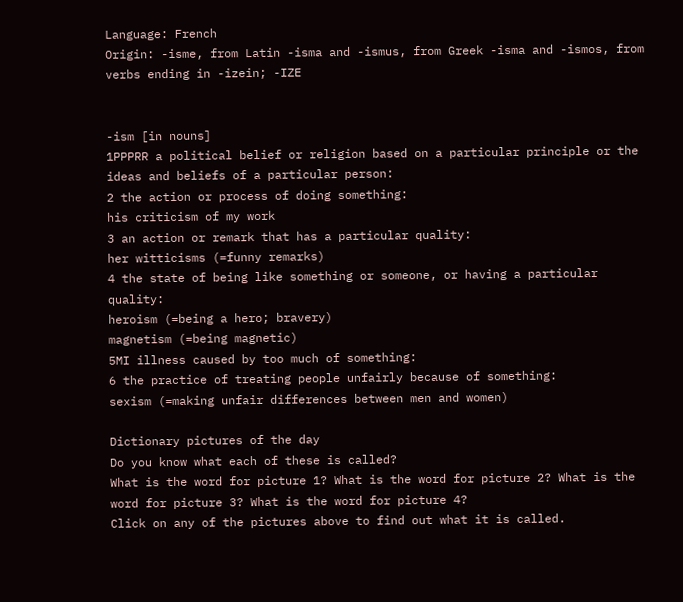Language: French
Origin: -isme, from Latin -isma and -ismus, from Greek -isma and -ismos, from verbs ending in -izein; -IZE


-ism [in nouns]
1PPPRR a political belief or religion based on a particular principle or the ideas and beliefs of a particular person:
2 the action or process of doing something:
his criticism of my work
3 an action or remark that has a particular quality:
her witticisms (=funny remarks)
4 the state of being like something or someone, or having a particular quality:
heroism (=being a hero; bravery)
magnetism (=being magnetic)
5MI illness caused by too much of something:
6 the practice of treating people unfairly because of something:
sexism (=making unfair differences between men and women)

Dictionary pictures of the day
Do you know what each of these is called?
What is the word for picture 1? What is the word for picture 2? What is the word for picture 3? What is the word for picture 4?
Click on any of the pictures above to find out what it is called.